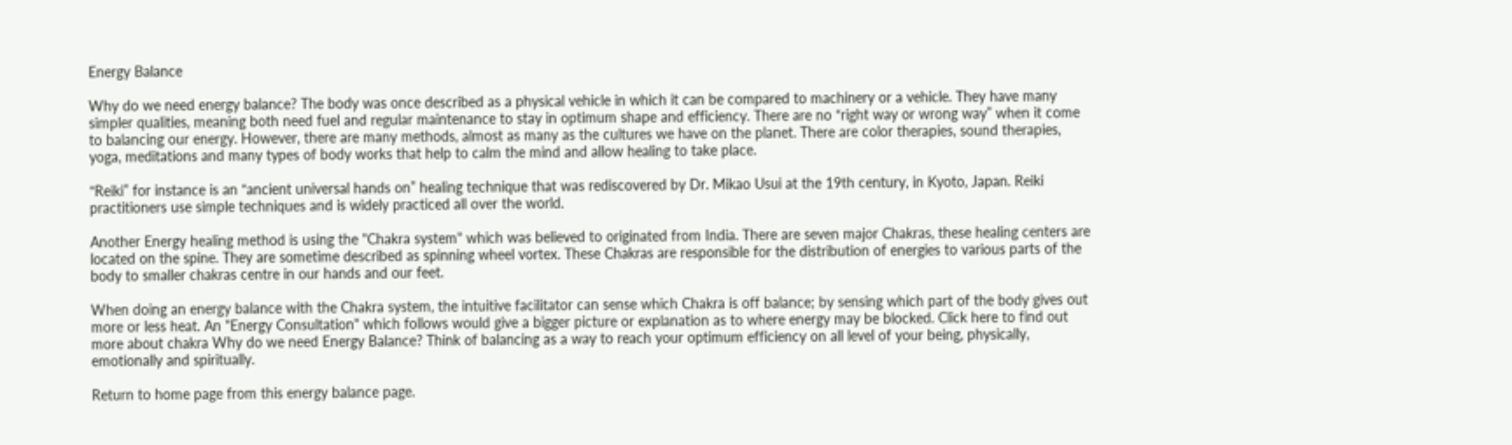Energy Balance

Why do we need energy balance? The body was once described as a physical vehicle in which it can be compared to machinery or a vehicle. They have many simpler qualities, meaning both need fuel and regular maintenance to stay in optimum shape and efficiency. There are no “right way or wrong way” when it come to balancing our energy. However, there are many methods, almost as many as the cultures we have on the planet. There are color therapies, sound therapies, yoga, meditations and many types of body works that help to calm the mind and allow healing to take place.

“Reiki” for instance is an “ancient universal hands on” healing technique that was rediscovered by Dr. Mikao Usui at the 19th century, in Kyoto, Japan. Reiki practitioners use simple techniques and is widely practiced all over the world.

Another Energy healing method is using the "Chakra system" which was believed to originated from India. There are seven major Chakras, these healing centers are located on the spine. They are sometime described as spinning wheel vortex. These Chakras are responsible for the distribution of energies to various parts of the body to smaller chakras centre in our hands and our feet.

When doing an energy balance with the Chakra system, the intuitive facilitator can sense which Chakra is off balance; by sensing which part of the body gives out more or less heat. An "Energy Consultation" which follows would give a bigger picture or explanation as to where energy may be blocked. Click here to find out more about chakra Why do we need Energy Balance? Think of balancing as a way to reach your optimum efficiency on all level of your being, physically, emotionally and spiritually.

Return to home page from this energy balance page.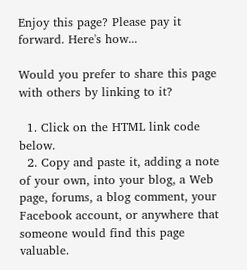Enjoy this page? Please pay it forward. Here's how...

Would you prefer to share this page with others by linking to it?

  1. Click on the HTML link code below.
  2. Copy and paste it, adding a note of your own, into your blog, a Web page, forums, a blog comment, your Facebook account, or anywhere that someone would find this page valuable.